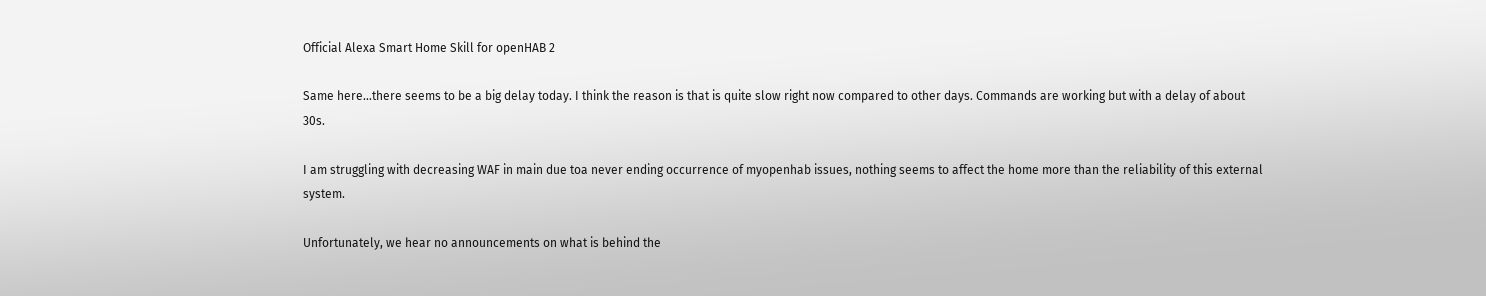Official Alexa Smart Home Skill for openHAB 2

Same here…there seems to be a big delay today. I think the reason is that is quite slow right now compared to other days. Commands are working but with a delay of about 30s.

I am struggling with decreasing WAF in main due toa never ending occurrence of myopenhab issues, nothing seems to affect the home more than the reliability of this external system.

Unfortunately, we hear no announcements on what is behind the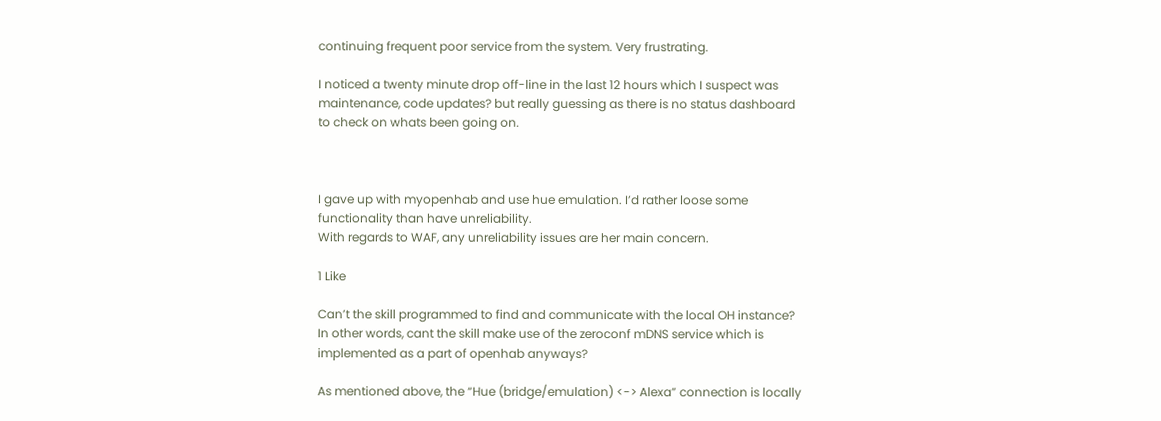continuing frequent poor service from the system. Very frustrating.

I noticed a twenty minute drop off-line in the last 12 hours which I suspect was maintenance, code updates? but really guessing as there is no status dashboard to check on whats been going on.



I gave up with myopenhab and use hue emulation. I’d rather loose some functionality than have unreliability.
With regards to WAF, any unreliability issues are her main concern.

1 Like

Can’t the skill programmed to find and communicate with the local OH instance? In other words, cant the skill make use of the zeroconf mDNS service which is implemented as a part of openhab anyways?

As mentioned above, the “Hue (bridge/emulation) <-> Alexa” connection is locally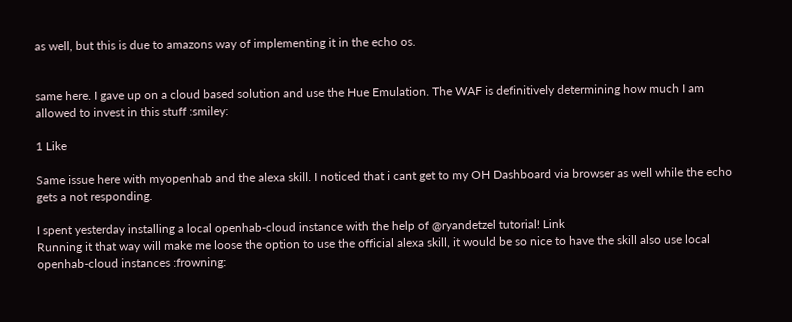as well, but this is due to amazons way of implementing it in the echo os.


same here. I gave up on a cloud based solution and use the Hue Emulation. The WAF is definitively determining how much I am allowed to invest in this stuff :smiley:

1 Like

Same issue here with myopenhab and the alexa skill. I noticed that i cant get to my OH Dashboard via browser as well while the echo gets a not responding.

I spent yesterday installing a local openhab-cloud instance with the help of @ryandetzel tutorial! Link
Running it that way will make me loose the option to use the official alexa skill, it would be so nice to have the skill also use local openhab-cloud instances :frowning: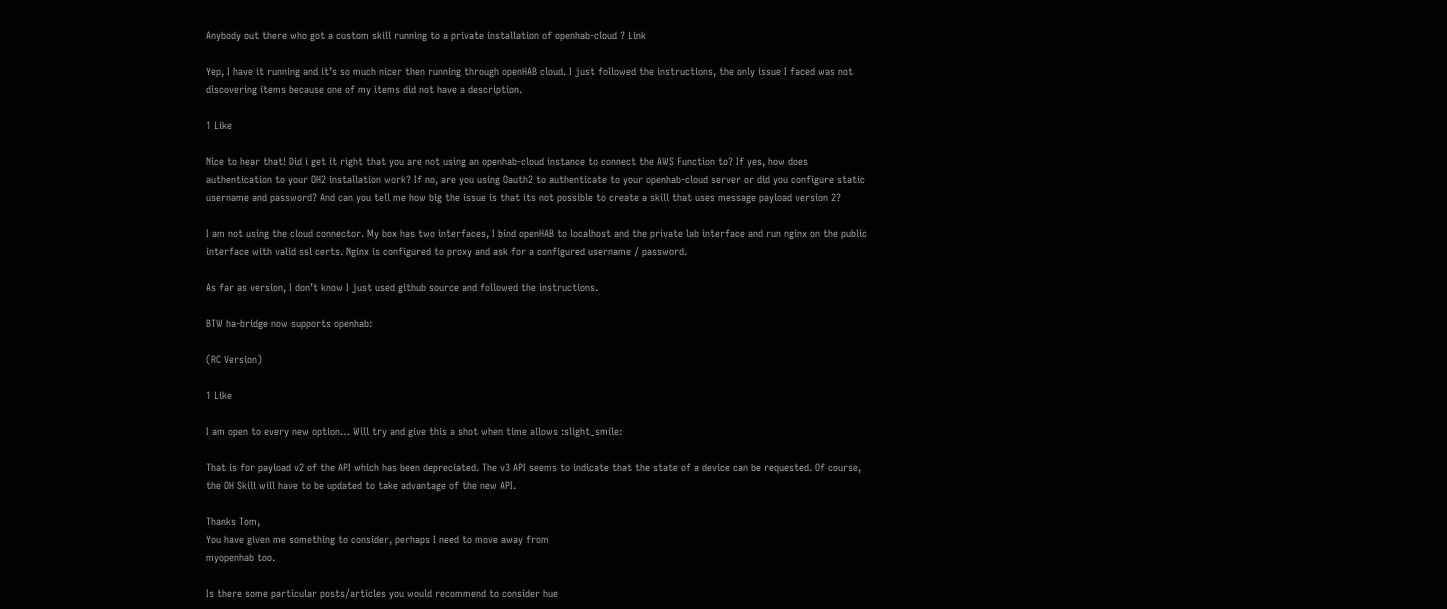Anybody out there who got a custom skill running to a private installation of openhab-cloud ? Link

Yep, I have it running and it’s so much nicer then running through openHAB cloud. I just followed the instructions, the only issue I faced was not discovering items because one of my items did not have a description.

1 Like

Nice to hear that! Did i get it right that you are not using an openhab-cloud instance to connect the AWS Function to? If yes, how does authentication to your OH2 installation work? If no, are you using Oauth2 to authenticate to your openhab-cloud server or did you configure static username and password? And can you tell me how big the issue is that its not possible to create a skill that uses message payload version 2?

I am not using the cloud connector. My box has two interfaces, I bind openHAB to localhost and the private lab interface and run nginx on the public interface with valid ssl certs. Nginx is configured to proxy and ask for a configured username / password.

As far as version, I don’t know I just used github source and followed the instructions.

BTW ha-bridge now supports openhab:

(RC Version)

1 Like

I am open to every new option… Will try and give this a shot when time allows :slight_smile:

That is for payload v2 of the API which has been depreciated. The v3 API seems to indicate that the state of a device can be requested. Of course, the OH Skill will have to be updated to take advantage of the new API.

Thanks Tom,
You have given me something to consider, perhaps I need to move away from
myopenhab too.

Is there some particular posts/articles you would recommend to consider hue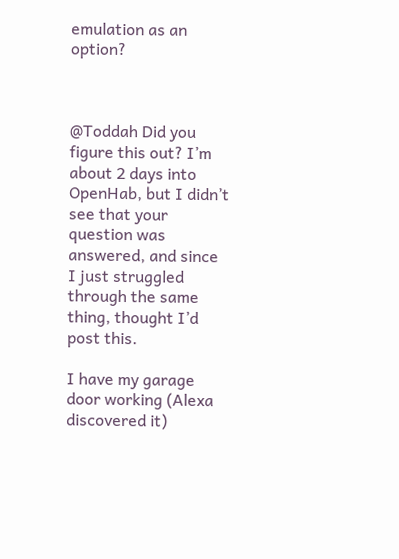emulation as an option?



@Toddah Did you figure this out? I’m about 2 days into OpenHab, but I didn’t see that your question was answered, and since I just struggled through the same thing, thought I’d post this.

I have my garage door working (Alexa discovered it)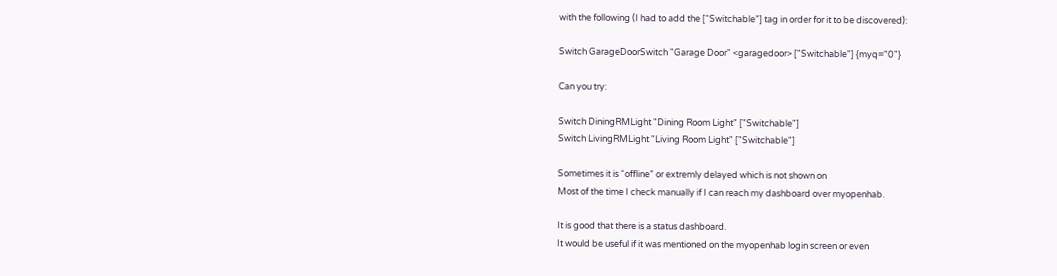with the following (I had to add the [“Switchable”] tag in order for it to be discovered):

Switch GarageDoorSwitch "Garage Door" <garagedoor> ["Switchable"] {myq="0"}

Can you try:

Switch DiningRMLight "Dining Room Light" ["Switchable"]
Switch LivingRMLight "Living Room Light" ["Switchable"]

Sometimes it is “offline” or extremly delayed which is not shown on
Most of the time I check manually if I can reach my dashboard over myopenhab.

It is good that there is a status dashboard.
It would be useful if it was mentioned on the myopenhab login screen or even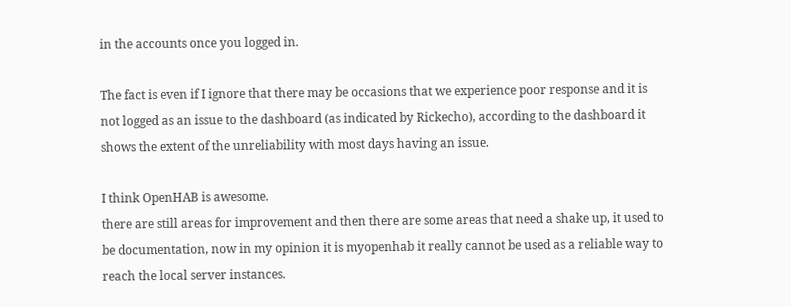in the accounts once you logged in.

The fact is even if I ignore that there may be occasions that we experience poor response and it is not logged as an issue to the dashboard (as indicated by Rickecho), according to the dashboard it shows the extent of the unreliability with most days having an issue.

I think OpenHAB is awesome.
there are still areas for improvement and then there are some areas that need a shake up, it used to be documentation, now in my opinion it is myopenhab it really cannot be used as a reliable way to reach the local server instances.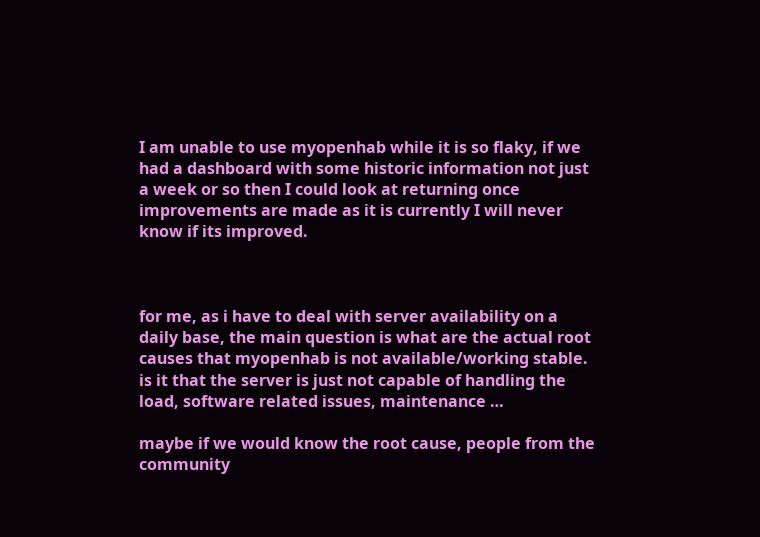I am unable to use myopenhab while it is so flaky, if we had a dashboard with some historic information not just a week or so then I could look at returning once improvements are made as it is currently I will never know if its improved.



for me, as i have to deal with server availability on a daily base, the main question is what are the actual root causes that myopenhab is not available/working stable. is it that the server is just not capable of handling the load, software related issues, maintenance …

maybe if we would know the root cause, people from the community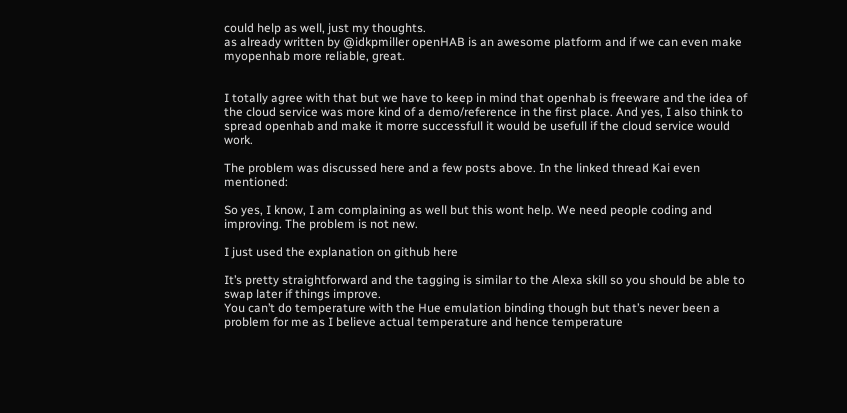could help as well, just my thoughts.
as already written by @idkpmiller openHAB is an awesome platform and if we can even make myopenhab more reliable, great.


I totally agree with that but we have to keep in mind that openhab is freeware and the idea of the cloud service was more kind of a demo/reference in the first place. And yes, I also think to spread openhab and make it morre successfull it would be usefull if the cloud service would work.

The problem was discussed here and a few posts above. In the linked thread Kai even mentioned:

So yes, I know, I am complaining as well but this wont help. We need people coding and improving. The problem is not new.

I just used the explanation on github here

It’s pretty straightforward and the tagging is similar to the Alexa skill so you should be able to swap later if things improve.
You can’t do temperature with the Hue emulation binding though but that’s never been a problem for me as I believe actual temperature and hence temperature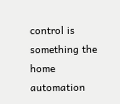control is something the home automation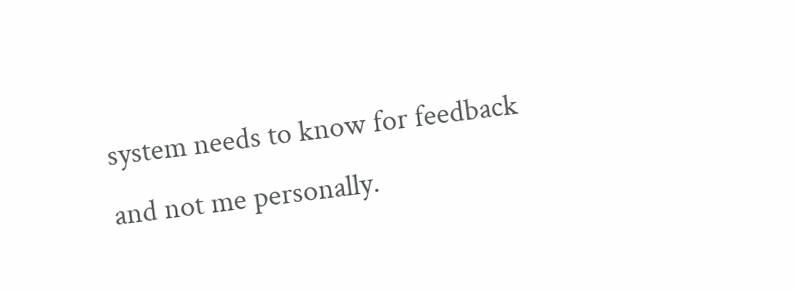system needs to know for feedback and not me personally.